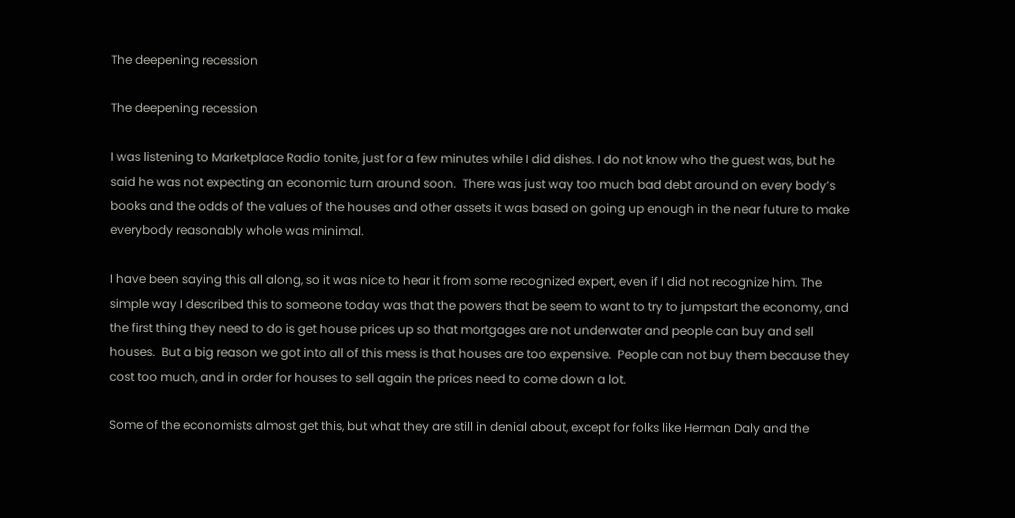The deepening recession

The deepening recession

I was listening to Marketplace Radio tonite, just for a few minutes while I did dishes. I do not know who the guest was, but he said he was not expecting an economic turn around soon.  There was just way too much bad debt around on every body’s books and the odds of the values of the houses and other assets it was based on going up enough in the near future to make everybody reasonably whole was minimal.

I have been saying this all along, so it was nice to hear it from some recognized expert, even if I did not recognize him. The simple way I described this to someone today was that the powers that be seem to want to try to jumpstart the economy, and the first thing they need to do is get house prices up so that mortgages are not underwater and people can buy and sell houses.  But a big reason we got into all of this mess is that houses are too expensive.  People can not buy them because they cost too much, and in order for houses to sell again the prices need to come down a lot.

Some of the economists almost get this, but what they are still in denial about, except for folks like Herman Daly and the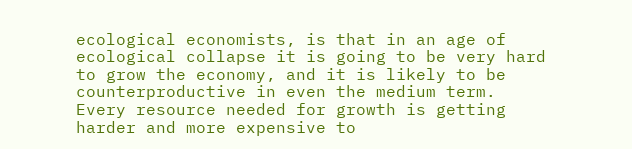ecological economists, is that in an age of ecological collapse it is going to be very hard to grow the economy, and it is likely to be counterproductive in even the medium term.  Every resource needed for growth is getting harder and more expensive to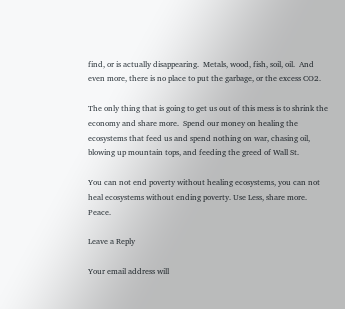find, or is actually disappearing.  Metals, wood, fish, soil, oil.  And even more, there is no place to put the garbage, or the excess CO2.

The only thing that is going to get us out of this mess is to shrink the economy and share more.  Spend our money on healing the ecosystems that feed us and spend nothing on war, chasing oil, blowing up mountain tops, and feeding the greed of Wall St.

You can not end poverty without healing ecosystems, you can not heal ecosystems without ending poverty. Use Less, share more.   Peace.

Leave a Reply

Your email address will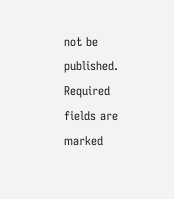not be published. Required fields are marked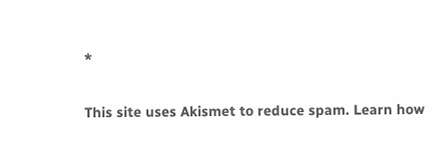*

This site uses Akismet to reduce spam. Learn how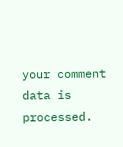your comment data is processed.